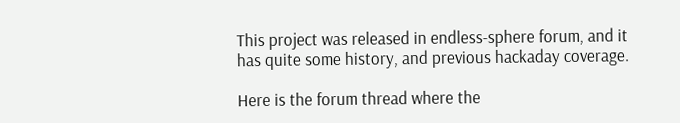This project was released in endless-sphere forum, and it has quite some history, and previous hackaday coverage.

Here is the forum thread where the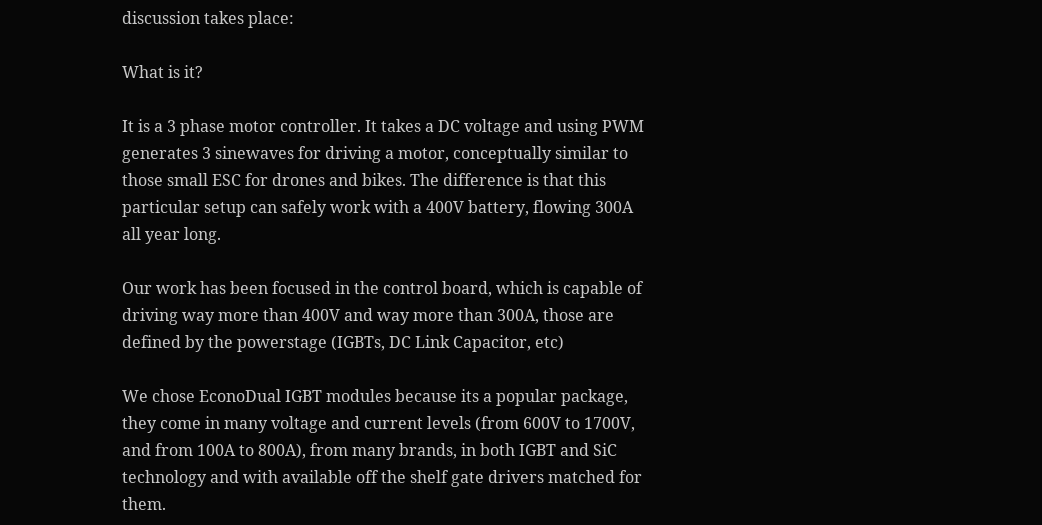discussion takes place:

What is it?

It is a 3 phase motor controller. It takes a DC voltage and using PWM generates 3 sinewaves for driving a motor, conceptually similar to those small ESC for drones and bikes. The difference is that this particular setup can safely work with a 400V battery, flowing 300A all year long.

Our work has been focused in the control board, which is capable of driving way more than 400V and way more than 300A, those are defined by the powerstage (IGBTs, DC Link Capacitor, etc)

We chose EconoDual IGBT modules because its a popular package, they come in many voltage and current levels (from 600V to 1700V, and from 100A to 800A), from many brands, in both IGBT and SiC technology and with available off the shelf gate drivers matched for them.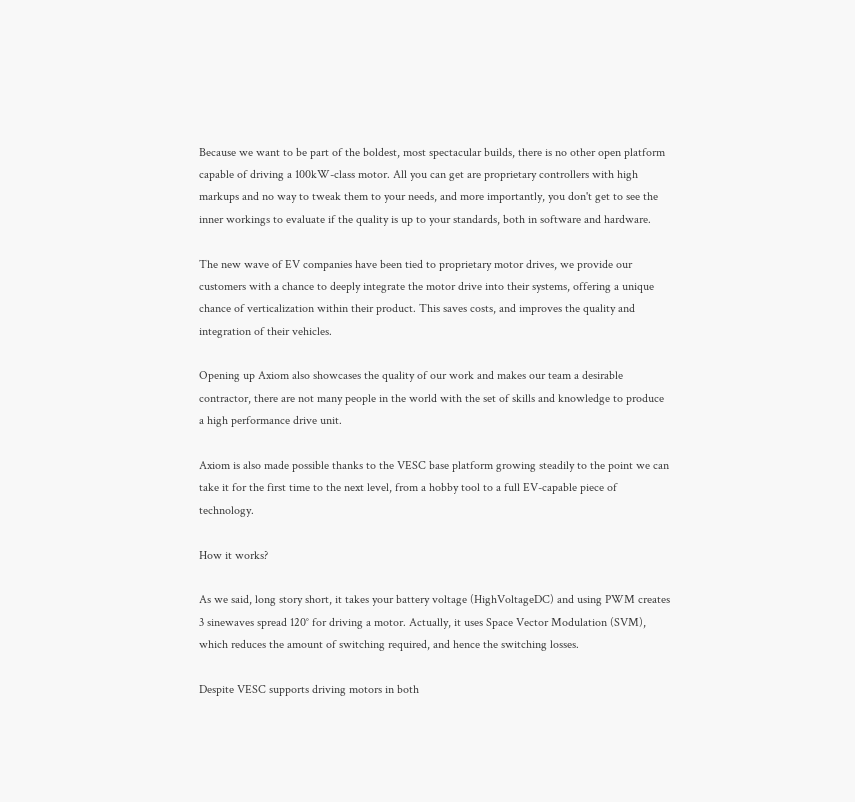Because we want to be part of the boldest, most spectacular builds, there is no other open platform capable of driving a 100kW-class motor. All you can get are proprietary controllers with high markups and no way to tweak them to your needs, and more importantly, you don't get to see the inner workings to evaluate if the quality is up to your standards, both in software and hardware.

The new wave of EV companies have been tied to proprietary motor drives, we provide our customers with a chance to deeply integrate the motor drive into their systems, offering a unique chance of verticalization within their product. This saves costs, and improves the quality and integration of their vehicles.

Opening up Axiom also showcases the quality of our work and makes our team a desirable contractor, there are not many people in the world with the set of skills and knowledge to produce a high performance drive unit.

Axiom is also made possible thanks to the VESC base platform growing steadily to the point we can take it for the first time to the next level, from a hobby tool to a full EV-capable piece of technology.

How it works?

As we said, long story short, it takes your battery voltage (HighVoltageDC) and using PWM creates 3 sinewaves spread 120° for driving a motor. Actually, it uses Space Vector Modulation (SVM), which reduces the amount of switching required, and hence the switching losses.

Despite VESC supports driving motors in both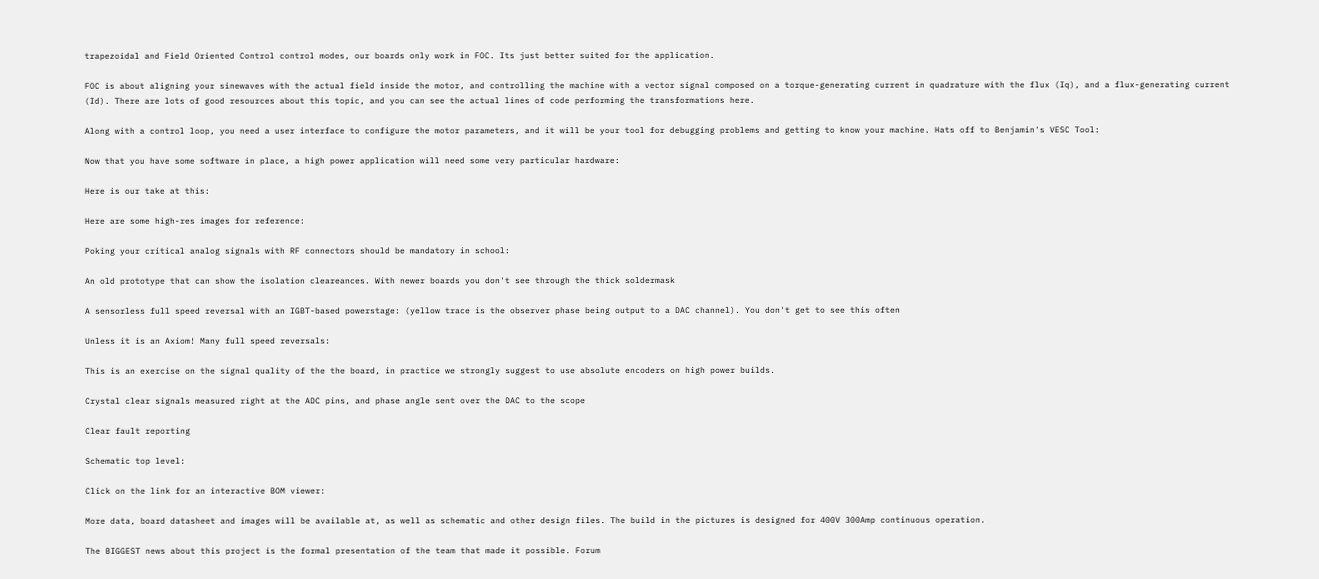trapezoidal and Field Oriented Control control modes, our boards only work in FOC. Its just better suited for the application.

FOC is about aligning your sinewaves with the actual field inside the motor, and controlling the machine with a vector signal composed on a torque-generating current in quadrature with the flux (Iq), and a flux-generating current (Id). There are lots of good resources about this topic, and you can see the actual lines of code performing the transformations here.

Along with a control loop, you need a user interface to configure the motor parameters, and it will be your tool for debugging problems and getting to know your machine. Hats off to Benjamin's VESC Tool:

Now that you have some software in place, a high power application will need some very particular hardware:

Here is our take at this:

Here are some high-res images for reference:

Poking your critical analog signals with RF connectors should be mandatory in school:

An old prototype that can show the isolation cleareances. With newer boards you don't see through the thick soldermask

A sensorless full speed reversal with an IGBT-based powerstage: (yellow trace is the observer phase being output to a DAC channel). You don't get to see this often

Unless it is an Axiom! Many full speed reversals:

This is an exercise on the signal quality of the the board, in practice we strongly suggest to use absolute encoders on high power builds.

Crystal clear signals measured right at the ADC pins, and phase angle sent over the DAC to the scope

Clear fault reporting

Schematic top level:

Click on the link for an interactive BOM viewer:

More data, board datasheet and images will be available at, as well as schematic and other design files. The build in the pictures is designed for 400V 300Amp continuous operation.

The BIGGEST news about this project is the formal presentation of the team that made it possible. Forum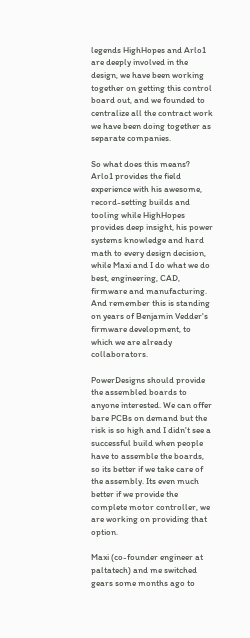legends HighHopes and Arlo1 are deeply involved in the design, we have been working together on getting this control board out, and we founded to centralize all the contract work we have been doing together as separate companies.

So what does this means? Arlo1 provides the field experience with his awesome, record-setting builds and tooling while HighHopes provides deep insight, his power systems knowledge and hard math to every design decision, while Maxi and I do what we do best, engineering, CAD, firmware and manufacturing. And remember this is standing on years of Benjamin Vedder's firmware development, to which we are already collaborators.

PowerDesigns should provide the assembled boards to anyone interested. We can offer bare PCBs on demand but the risk is so high and I didn't see a successful build when people have to assemble the boards, so its better if we take care of the assembly. Its even much better if we provide the complete motor controller, we are working on providing that option.

Maxi (co-founder engineer at paltatech) and me switched gears some months ago to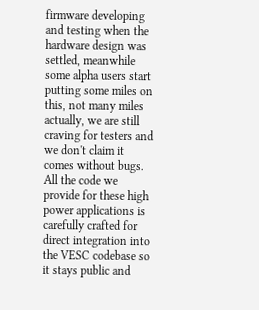firmware developing and testing when the hardware design was settled, meanwhile some alpha users start putting some miles on this, not many miles actually, we are still craving for testers and we don't claim it comes without bugs. All the code we provide for these high power applications is carefully crafted for direct integration into the VESC codebase so it stays public and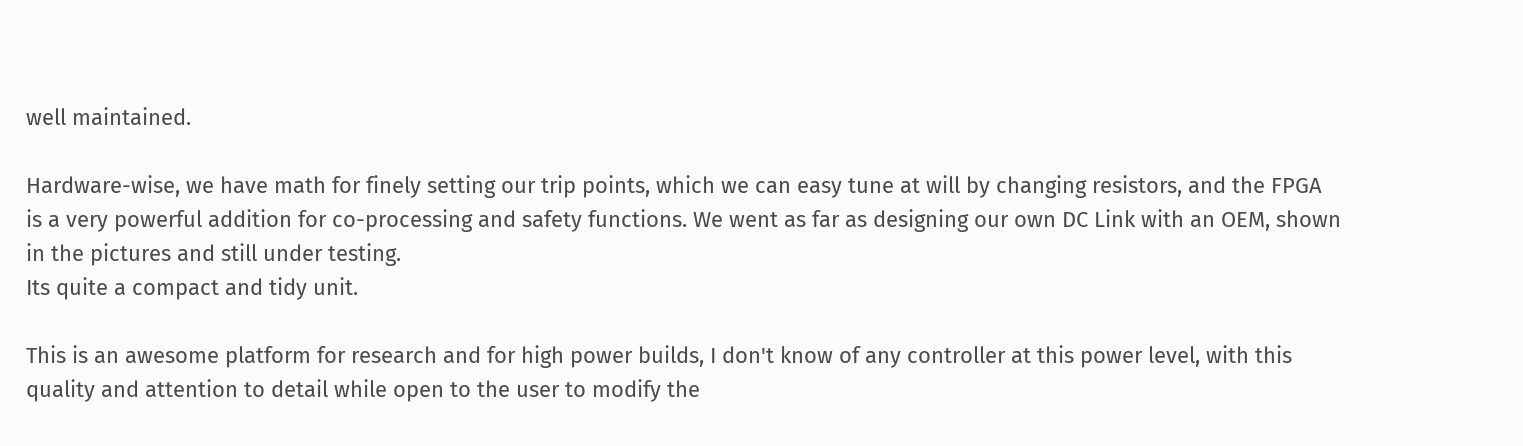well maintained.

Hardware-wise, we have math for finely setting our trip points, which we can easy tune at will by changing resistors, and the FPGA is a very powerful addition for co-processing and safety functions. We went as far as designing our own DC Link with an OEM, shown in the pictures and still under testing.
Its quite a compact and tidy unit.

This is an awesome platform for research and for high power builds, I don't know of any controller at this power level, with this quality and attention to detail while open to the user to modify the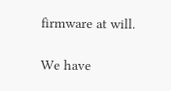firmware at will.

We have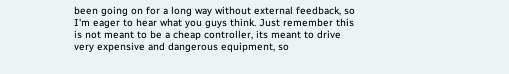been going on for a long way without external feedback, so I'm eager to hear what you guys think. Just remember this is not meant to be a cheap controller, its meant to drive very expensive and dangerous equipment, so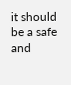it should be a safe and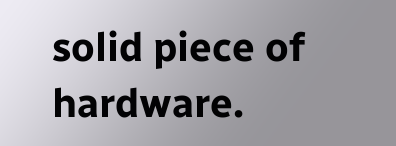solid piece of hardware.